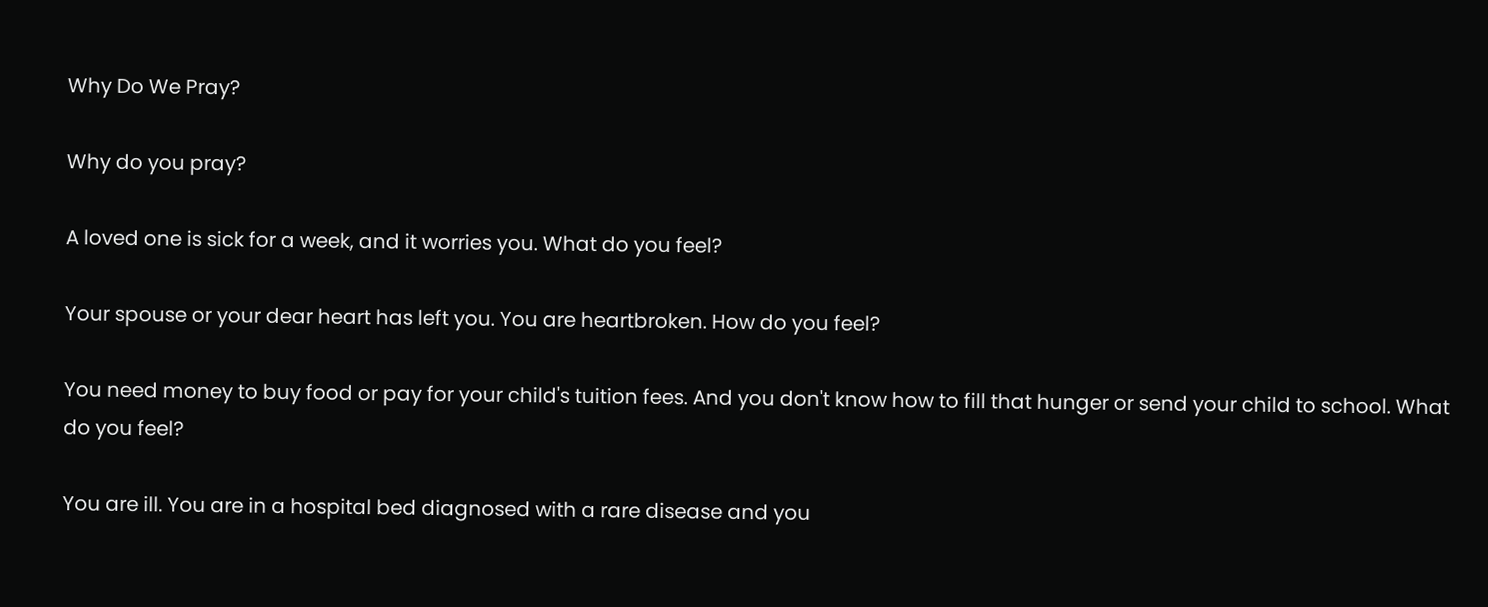Why Do We Pray?

Why do you pray?

A loved one is sick for a week, and it worries you. What do you feel?

Your spouse or your dear heart has left you. You are heartbroken. How do you feel?

You need money to buy food or pay for your child's tuition fees. And you don't know how to fill that hunger or send your child to school. What do you feel?

You are ill. You are in a hospital bed diagnosed with a rare disease and you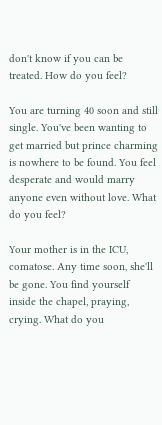don't know if you can be treated. How do you feel?

You are turning 40 soon and still single. You've been wanting to get married but prince charming is nowhere to be found. You feel desperate and would marry anyone even without love. What do you feel?

Your mother is in the ICU, comatose. Any time soon, she'll be gone. You find yourself inside the chapel, praying, crying. What do you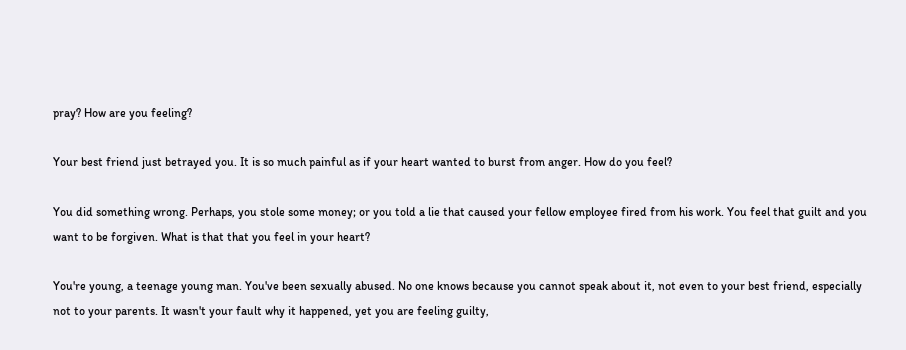pray? How are you feeling?

Your best friend just betrayed you. It is so much painful as if your heart wanted to burst from anger. How do you feel?

You did something wrong. Perhaps, you stole some money; or you told a lie that caused your fellow employee fired from his work. You feel that guilt and you want to be forgiven. What is that that you feel in your heart?

You're young, a teenage young man. You've been sexually abused. No one knows because you cannot speak about it, not even to your best friend, especially not to your parents. It wasn't your fault why it happened, yet you are feeling guilty,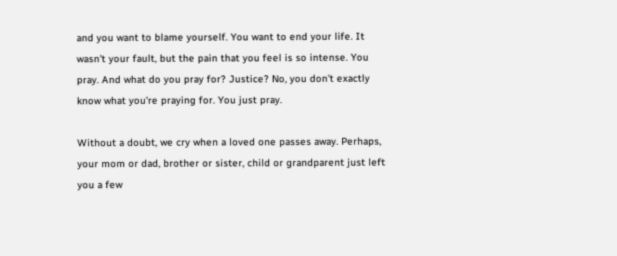and you want to blame yourself. You want to end your life. It wasn't your fault, but the pain that you feel is so intense. You pray. And what do you pray for? Justice? No, you don't exactly know what you're praying for. You just pray.

Without a doubt, we cry when a loved one passes away. Perhaps, your mom or dad, brother or sister, child or grandparent just left you a few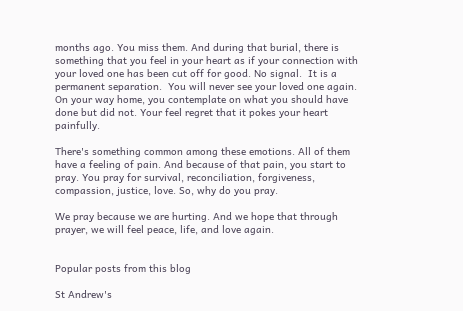months ago. You miss them. And during that burial, there is something that you feel in your heart as if your connection with your loved one has been cut off for good. No signal.  It is a permanent separation.  You will never see your loved one again. On your way home, you contemplate on what you should have done but did not. Your feel regret that it pokes your heart painfully.

There's something common among these emotions. All of them have a feeling of pain. And because of that pain, you start to pray. You pray for survival, reconciliation, forgiveness, compassion, justice, love. So, why do you pray.

We pray because we are hurting. And we hope that through prayer, we will feel peace, life, and love again.


Popular posts from this blog

St Andrew's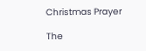Christmas Prayer

The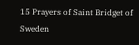15 Prayers of Saint Bridget of Sweden